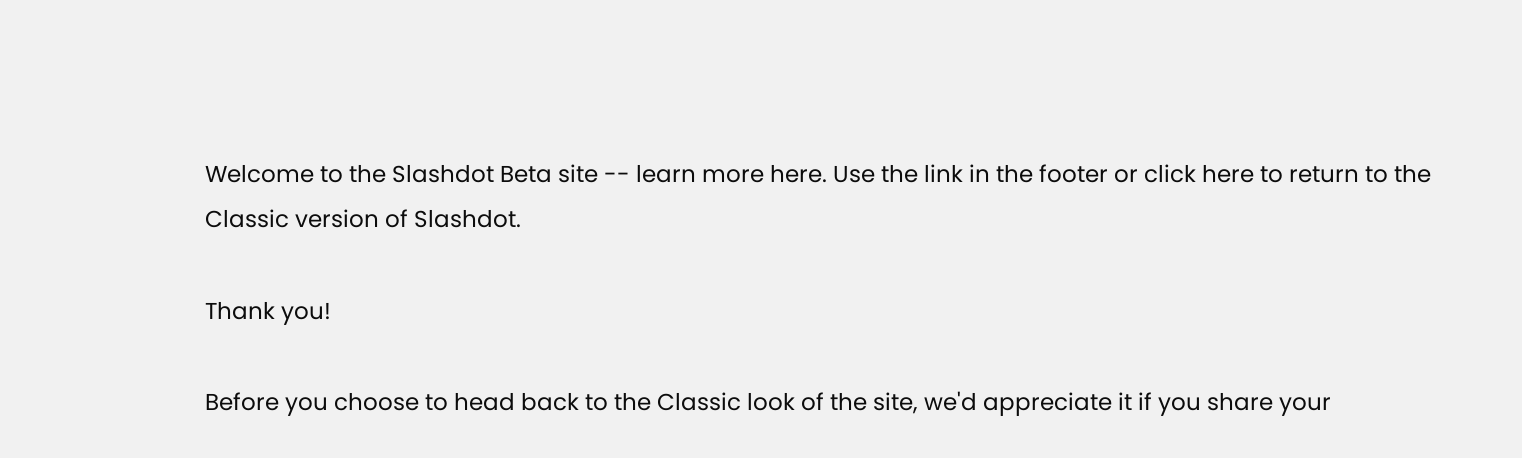Welcome to the Slashdot Beta site -- learn more here. Use the link in the footer or click here to return to the Classic version of Slashdot.

Thank you!

Before you choose to head back to the Classic look of the site, we'd appreciate it if you share your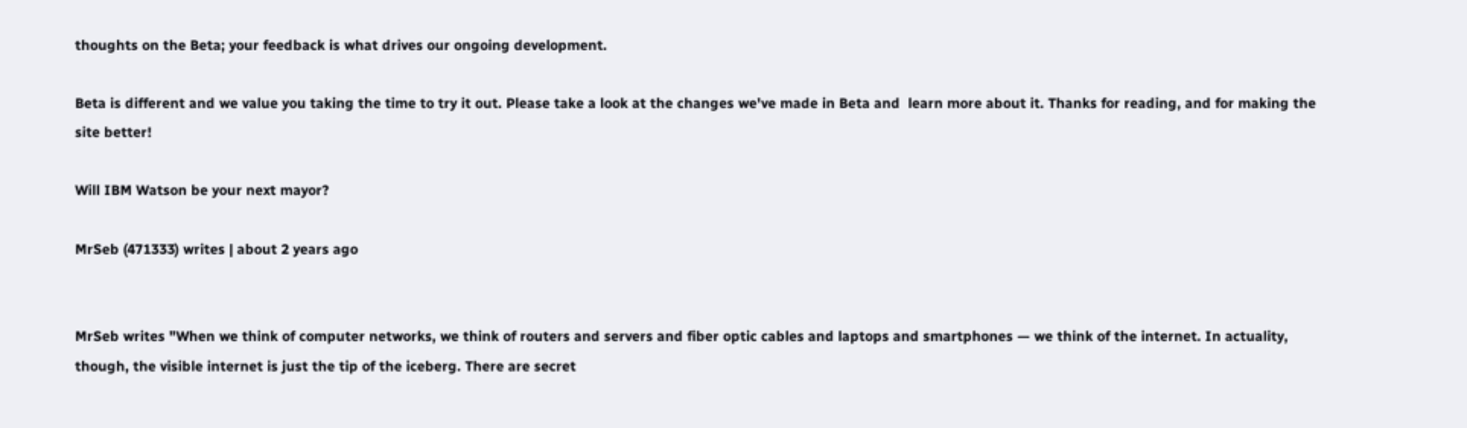thoughts on the Beta; your feedback is what drives our ongoing development.

Beta is different and we value you taking the time to try it out. Please take a look at the changes we've made in Beta and  learn more about it. Thanks for reading, and for making the site better!

Will IBM Watson be your next mayor?

MrSeb (471333) writes | about 2 years ago


MrSeb writes "When we think of computer networks, we think of routers and servers and fiber optic cables and laptops and smartphones — we think of the internet. In actuality, though, the visible internet is just the tip of the iceberg. There are secret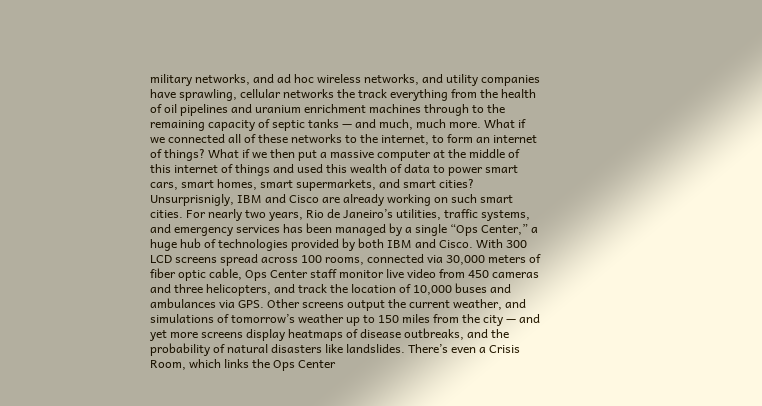military networks, and ad hoc wireless networks, and utility companies have sprawling, cellular networks the track everything from the health of oil pipelines and uranium enrichment machines through to the remaining capacity of septic tanks — and much, much more. What if we connected all of these networks to the internet, to form an internet of things? What if we then put a massive computer at the middle of this internet of things and used this wealth of data to power smart cars, smart homes, smart supermarkets, and smart cities? Unsurprisnigly, IBM and Cisco are already working on such smart cities. For nearly two years, Rio de Janeiro’s utilities, traffic systems, and emergency services has been managed by a single “Ops Center,” a huge hub of technologies provided by both IBM and Cisco. With 300 LCD screens spread across 100 rooms, connected via 30,000 meters of fiber optic cable, Ops Center staff monitor live video from 450 cameras and three helicopters, and track the location of 10,000 buses and ambulances via GPS. Other screens output the current weather, and simulations of tomorrow’s weather up to 150 miles from the city — and yet more screens display heatmaps of disease outbreaks, and the probability of natural disasters like landslides. There’s even a Crisis Room, which links the Ops Center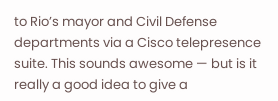to Rio’s mayor and Civil Defense departments via a Cisco telepresence suite. This sounds awesome — but is it really a good idea to give a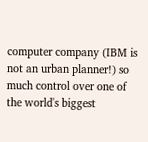computer company (IBM is not an urban planner!) so much control over one of the world's biggest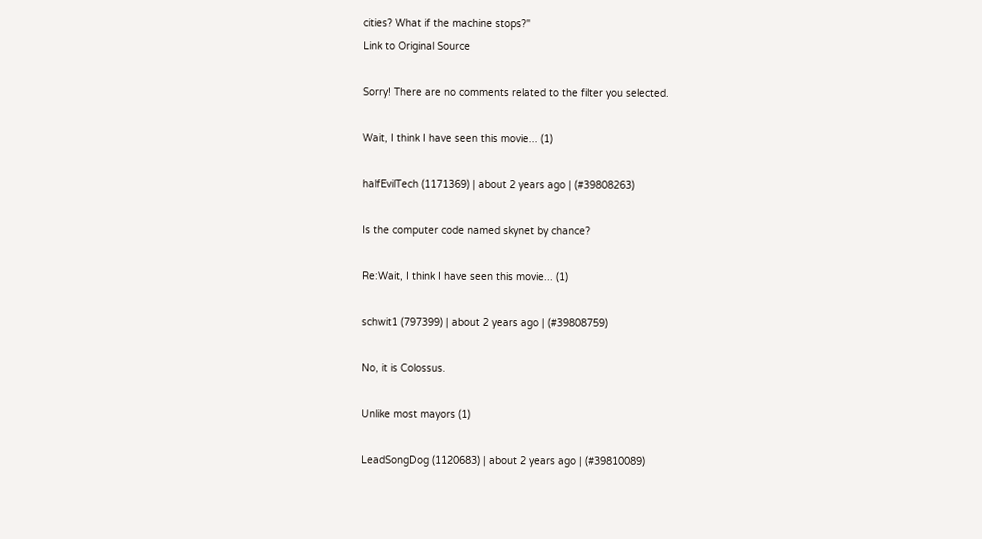cities? What if the machine stops?"
Link to Original Source

Sorry! There are no comments related to the filter you selected.

Wait, I think I have seen this movie... (1)

halfEvilTech (1171369) | about 2 years ago | (#39808263)

Is the computer code named skynet by chance?

Re:Wait, I think I have seen this movie... (1)

schwit1 (797399) | about 2 years ago | (#39808759)

No, it is Colossus.

Unlike most mayors (1)

LeadSongDog (1120683) | about 2 years ago | (#39810089)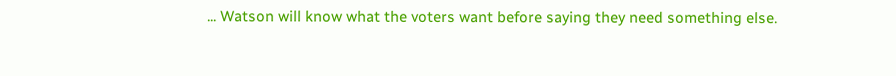... Watson will know what the voters want before saying they need something else.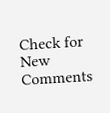Check for New Comments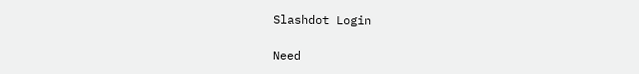Slashdot Login

Need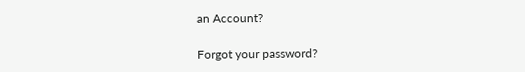an Account?

Forgot your password?